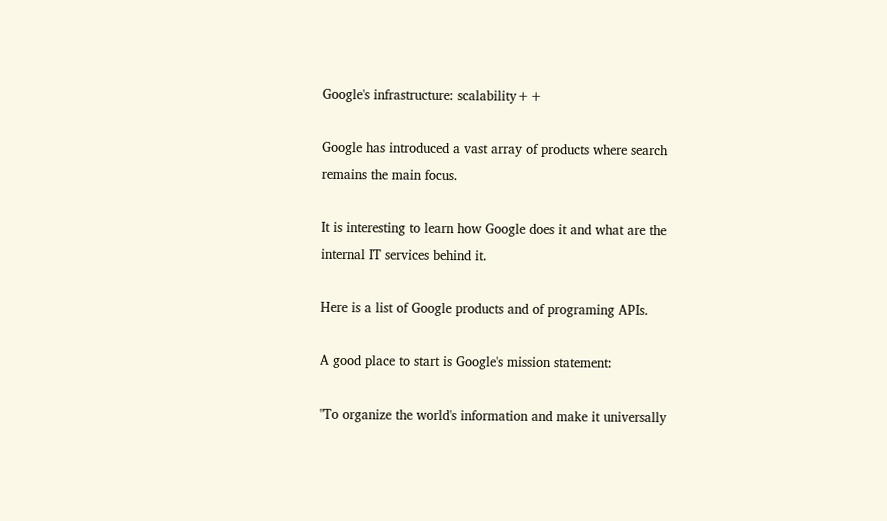Google's infrastructure: scalability++

Google has introduced a vast array of products where search remains the main focus.

It is interesting to learn how Google does it and what are the internal IT services behind it.

Here is a list of Google products and of programing APIs.

A good place to start is Google's mission statement:

"To organize the world's information and make it universally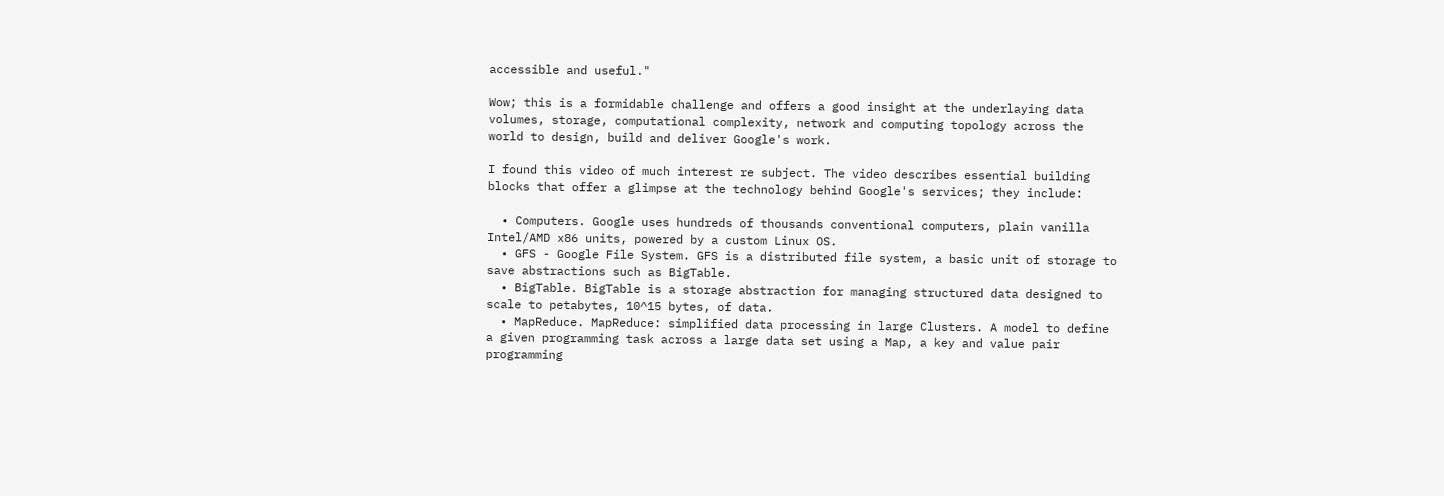accessible and useful."

Wow; this is a formidable challenge and offers a good insight at the underlaying data volumes, storage, computational complexity, network and computing topology across the world to design, build and deliver Google's work.

I found this video of much interest re subject. The video describes essential building blocks that offer a glimpse at the technology behind Google's services; they include:

  • Computers. Google uses hundreds of thousands conventional computers, plain vanilla Intel/AMD x86 units, powered by a custom Linux OS.
  • GFS - Google File System. GFS is a distributed file system, a basic unit of storage to save abstractions such as BigTable.
  • BigTable. BigTable is a storage abstraction for managing structured data designed to scale to petabytes, 10^15 bytes, of data.
  • MapReduce. MapReduce: simplified data processing in large Clusters. A model to define a given programming task across a large data set using a Map, a key and value pair programming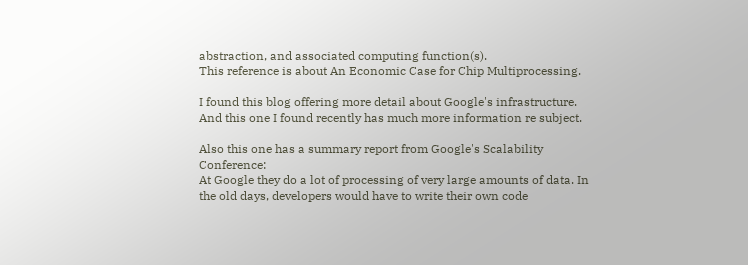abstraction, and associated computing function(s).
This reference is about An Economic Case for Chip Multiprocessing.

I found this blog offering more detail about Google's infrastructure.
And this one I found recently has much more information re subject.

Also this one has a summary report from Google's Scalability Conference:
At Google they do a lot of processing of very large amounts of data. In the old days, developers would have to write their own code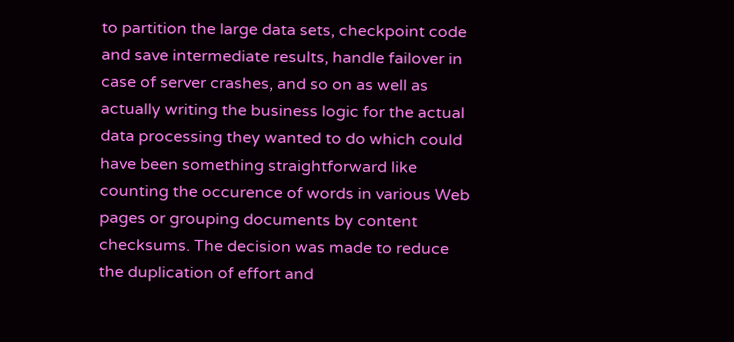to partition the large data sets, checkpoint code and save intermediate results, handle failover in case of server crashes, and so on as well as actually writing the business logic for the actual data processing they wanted to do which could have been something straightforward like counting the occurence of words in various Web pages or grouping documents by content checksums. The decision was made to reduce the duplication of effort and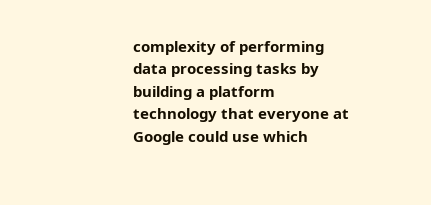complexity of performing data processing tasks by building a platform technology that everyone at Google could use which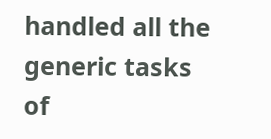handled all the generic tasks of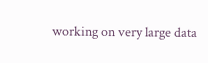working on very large data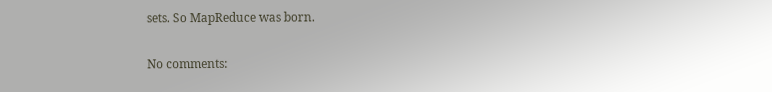sets. So MapReduce was born.

No comments: